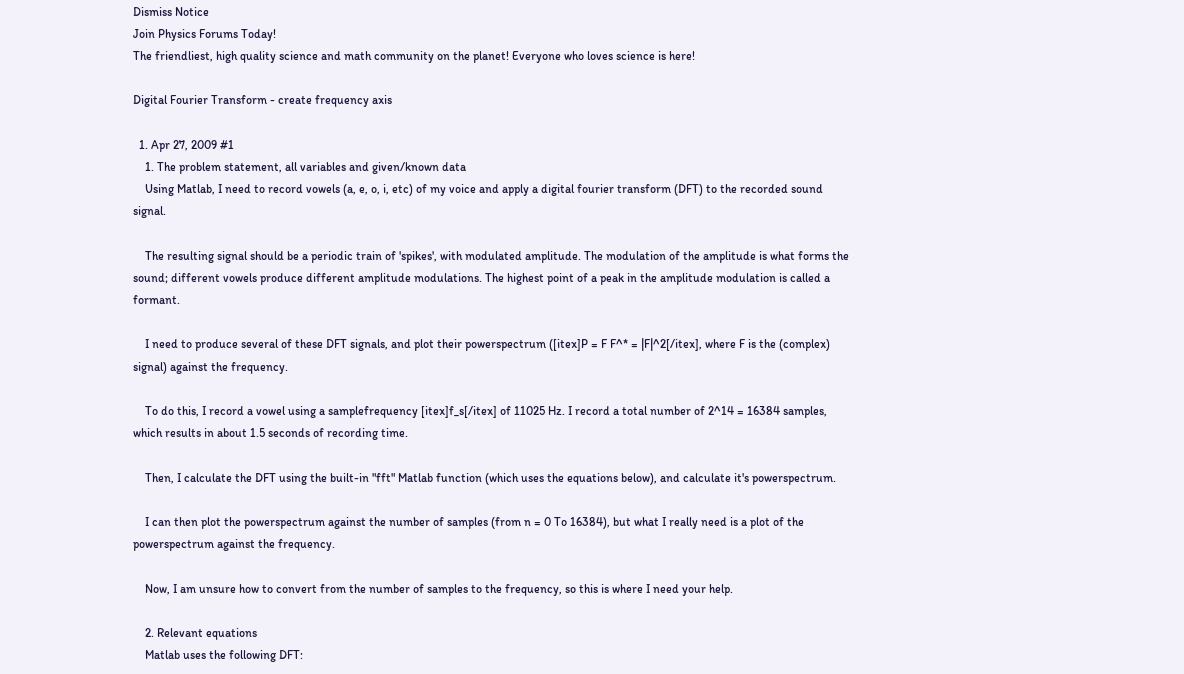Dismiss Notice
Join Physics Forums Today!
The friendliest, high quality science and math community on the planet! Everyone who loves science is here!

Digital Fourier Transform - create frequency axis

  1. Apr 27, 2009 #1
    1. The problem statement, all variables and given/known data
    Using Matlab, I need to record vowels (a, e, o, i, etc) of my voice and apply a digital fourier transform (DFT) to the recorded sound signal.

    The resulting signal should be a periodic train of 'spikes', with modulated amplitude. The modulation of the amplitude is what forms the sound; different vowels produce different amplitude modulations. The highest point of a peak in the amplitude modulation is called a formant.

    I need to produce several of these DFT signals, and plot their powerspectrum ([itex]P = F F^* = |F|^2[/itex], where F is the (complex) signal) against the frequency.

    To do this, I record a vowel using a samplefrequency [itex]f_s[/itex] of 11025 Hz. I record a total number of 2^14 = 16384 samples, which results in about 1.5 seconds of recording time.

    Then, I calculate the DFT using the built-in "fft" Matlab function (which uses the equations below), and calculate it's powerspectrum.

    I can then plot the powerspectrum against the number of samples (from n = 0 To 16384), but what I really need is a plot of the powerspectrum against the frequency.

    Now, I am unsure how to convert from the number of samples to the frequency, so this is where I need your help.

    2. Relevant equations
    Matlab uses the following DFT: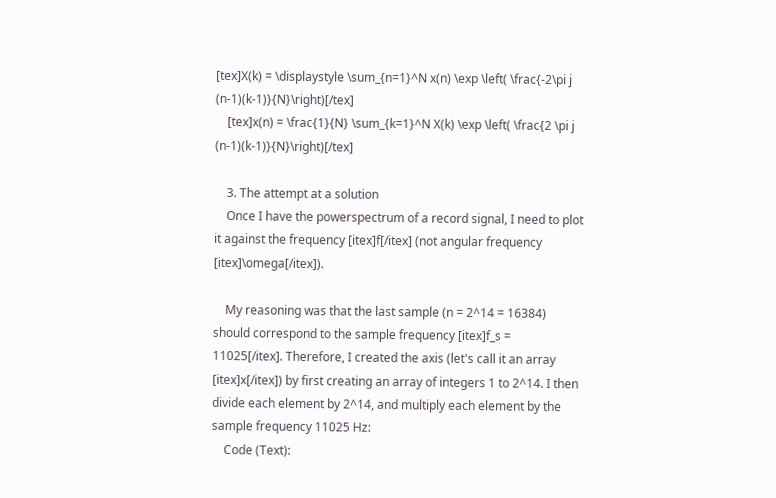[tex]X(k) = \displaystyle \sum_{n=1}^N x(n) \exp \left( \frac{-2\pi j (n-1)(k-1)}{N}\right)[/tex]
    [tex]x(n) = \frac{1}{N} \sum_{k=1}^N X(k) \exp \left( \frac{2 \pi j (n-1)(k-1)}{N}\right)[/tex]

    3. The attempt at a solution
    Once I have the powerspectrum of a record signal, I need to plot it against the frequency [itex]f[/itex] (not angular frequency [itex]\omega[/itex]).

    My reasoning was that the last sample (n = 2^14 = 16384) should correspond to the sample frequency [itex]f_s = 11025[/itex]. Therefore, I created the axis (let's call it an array [itex]x[/itex]) by first creating an array of integers 1 to 2^14. I then divide each element by 2^14, and multiply each element by the sample frequency 11025 Hz:
    Code (Text):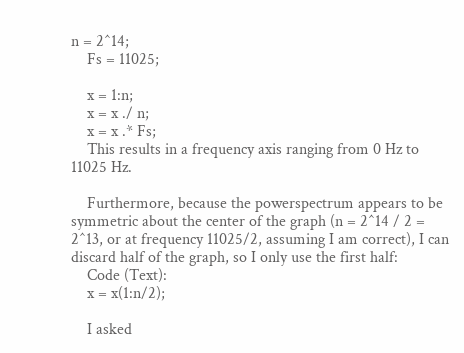n = 2^14;
    Fs = 11025;

    x = 1:n;
    x = x ./ n;
    x = x .* Fs;
    This results in a frequency axis ranging from 0 Hz to 11025 Hz.

    Furthermore, because the powerspectrum appears to be symmetric about the center of the graph (n = 2^14 / 2 = 2^13, or at frequency 11025/2, assuming I am correct), I can discard half of the graph, so I only use the first half:
    Code (Text):
    x = x(1:n/2);

    I asked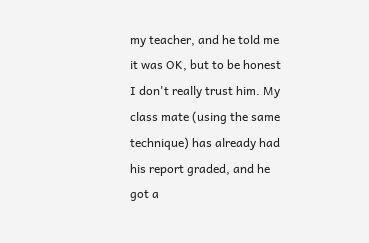my teacher, and he told me it was OK, but to be honest I don't really trust him. My class mate (using the same technique) has already had his report graded, and he got a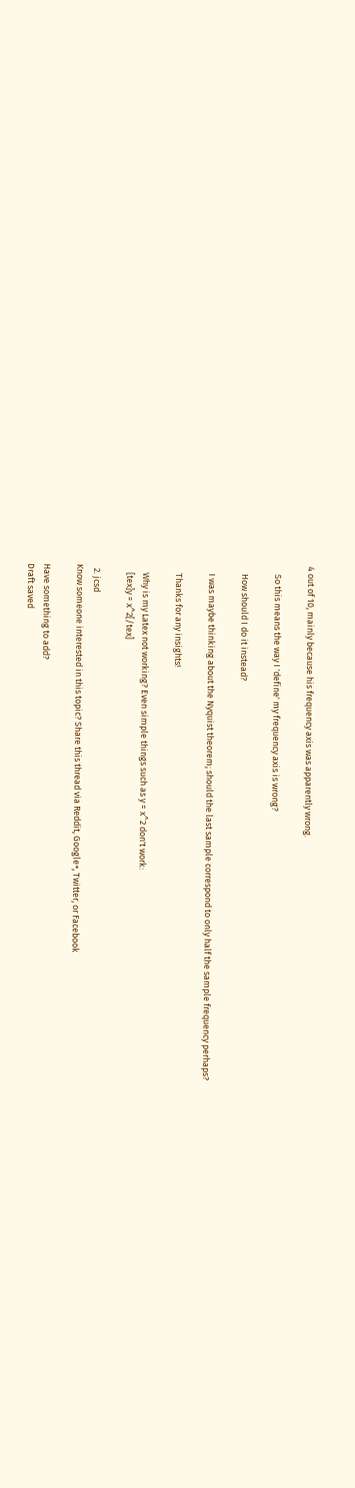4 out of 10, mainly because his frequency axis was apparently wrong.

    So this means the way I 'define' my frequency axis is wrong?

    How should I do it instead?

    I was maybe thinking about the Nyquist theorem; should the last sample correspond to only half the sample frequency perhaps?

    Thanks for any insights!

    Why is my Latex not working? Even simple things such as y = x^2 don't work:
    [tex]y = x^2[/tex]

  2. jcsd
Know someone interested in this topic? Share this thread via Reddit, Google+, Twitter, or Facebook

Have something to add?
Draft saved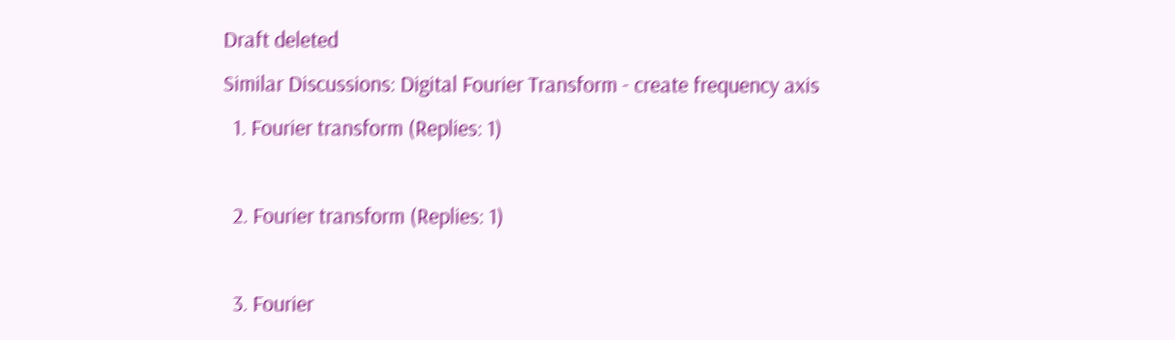Draft deleted
Similar Discussions: Digital Fourier Transform - create frequency axis
  1. Fourier transform (Replies: 1)

  2. Fourier transform (Replies: 1)

  3. Fourier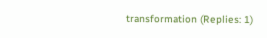transformation (Replies: 1)